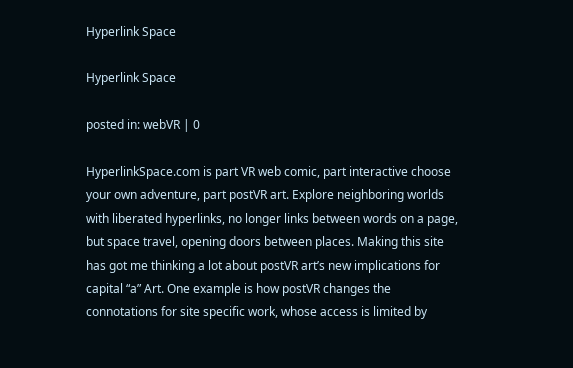Hyperlink Space

Hyperlink Space

posted in: webVR | 0

HyperlinkSpace.com is part VR web comic, part interactive choose your own adventure, part postVR art. Explore neighboring worlds with liberated hyperlinks, no longer links between words on a page, but space travel, opening doors between places. Making this site has got me thinking a lot about postVR art’s new implications for capital “a” Art. One example is how postVR changes the connotations for site specific work, whose access is limited by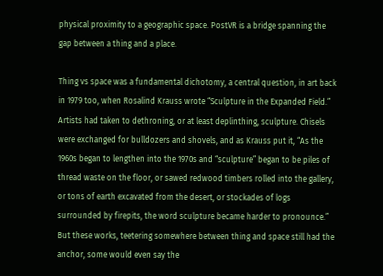physical proximity to a geographic space. PostVR is a bridge spanning the gap between a thing and a place.

Thing vs space was a fundamental dichotomy, a central question, in art back in 1979 too, when Rosalind Krauss wrote “Sculpture in the Expanded Field.” Artists had taken to dethroning, or at least deplinthing, sculpture. Chisels were exchanged for bulldozers and shovels, and as Krauss put it, “As the 1960s began to lengthen into the 1970s and “sculpture” began to be piles of thread waste on the floor, or sawed redwood timbers rolled into the gallery, or tons of earth excavated from the desert, or stockades of logs surrounded by firepits, the word sculpture became harder to pronounce.” But these works, teetering somewhere between thing and space still had the anchor, some would even say the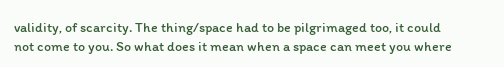validity, of scarcity. The thing/space had to be pilgrimaged too, it could not come to you. So what does it mean when a space can meet you where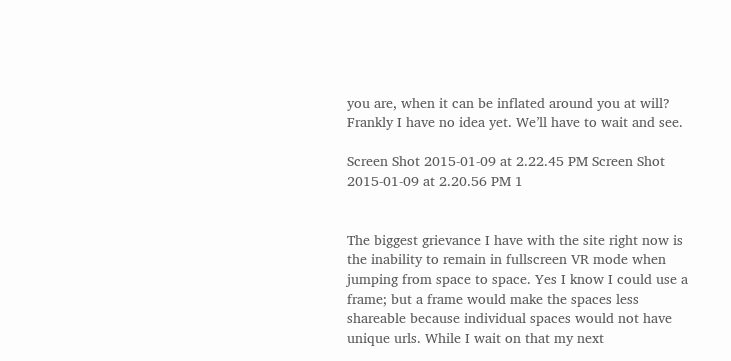you are, when it can be inflated around you at will? Frankly I have no idea yet. We’ll have to wait and see.

Screen Shot 2015-01-09 at 2.22.45 PM Screen Shot 2015-01-09 at 2.20.56 PM 1


The biggest grievance I have with the site right now is the inability to remain in fullscreen VR mode when jumping from space to space. Yes I know I could use a frame; but a frame would make the spaces less shareable because individual spaces would not have unique urls. While I wait on that my next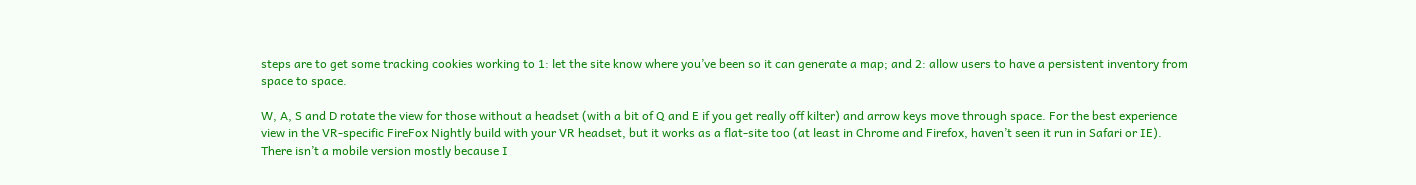steps are to get some tracking cookies working to 1: let the site know where you’ve been so it can generate a map; and 2: allow users to have a persistent inventory from space to space.

W, A, S and D rotate the view for those without a headset (with a bit of Q and E if you get really off kilter) and arrow keys move through space. For the best experience view in the VR-specific FireFox Nightly build with your VR headset, but it works as a flat-site too (at least in Chrome and Firefox, haven’t seen it run in Safari or IE). There isn’t a mobile version mostly because I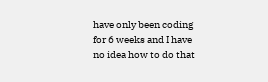have only been coding for 6 weeks and I have no idea how to do that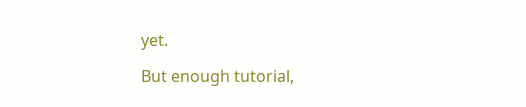yet.

But enough tutorial,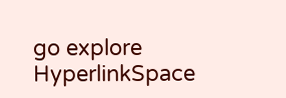go explore HyperlinkSpace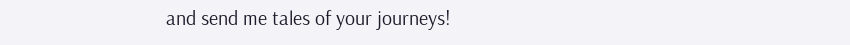and send me tales of your journeys!